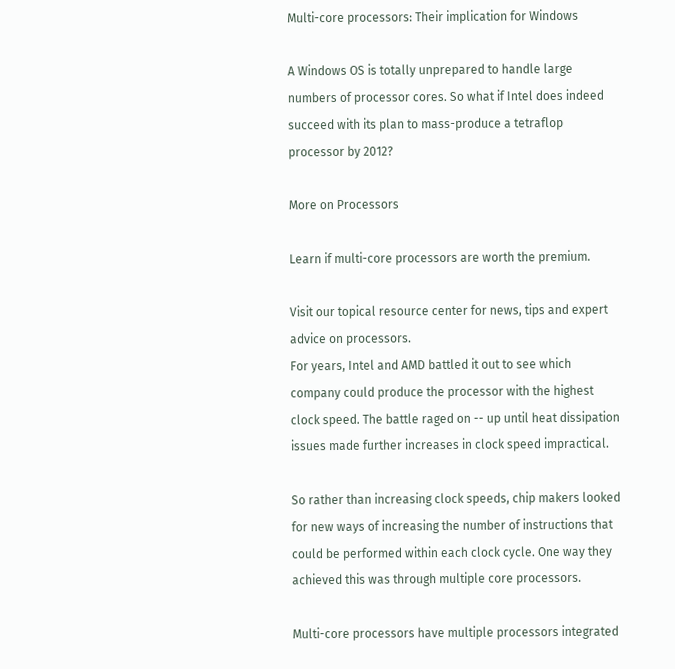Multi-core processors: Their implication for Windows

A Windows OS is totally unprepared to handle large numbers of processor cores. So what if Intel does indeed succeed with its plan to mass-produce a tetraflop processor by 2012?

More on Processors

Learn if multi-core processors are worth the premium.

Visit our topical resource center for news, tips and expert advice on processors.
For years, Intel and AMD battled it out to see which company could produce the processor with the highest clock speed. The battle raged on -- up until heat dissipation issues made further increases in clock speed impractical.

So rather than increasing clock speeds, chip makers looked for new ways of increasing the number of instructions that could be performed within each clock cycle. One way they achieved this was through multiple core processors.

Multi-core processors have multiple processors integrated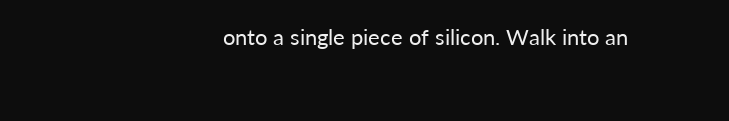onto a single piece of silicon. Walk into an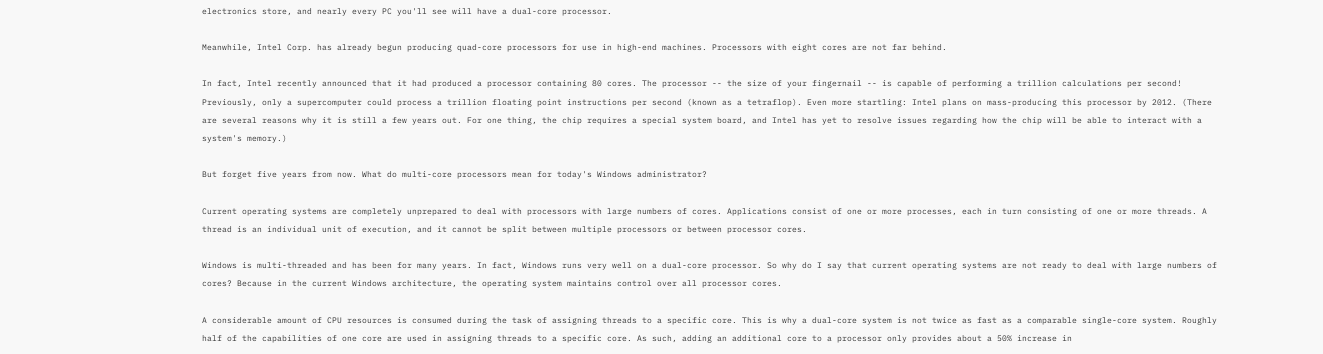electronics store, and nearly every PC you'll see will have a dual-core processor.

Meanwhile, Intel Corp. has already begun producing quad-core processors for use in high-end machines. Processors with eight cores are not far behind.

In fact, Intel recently announced that it had produced a processor containing 80 cores. The processor -- the size of your fingernail -- is capable of performing a trillion calculations per second! Previously, only a supercomputer could process a trillion floating point instructions per second (known as a tetraflop). Even more startling: Intel plans on mass-producing this processor by 2012. (There are several reasons why it is still a few years out. For one thing, the chip requires a special system board, and Intel has yet to resolve issues regarding how the chip will be able to interact with a system's memory.)

But forget five years from now. What do multi-core processors mean for today's Windows administrator?

Current operating systems are completely unprepared to deal with processors with large numbers of cores. Applications consist of one or more processes, each in turn consisting of one or more threads. A thread is an individual unit of execution, and it cannot be split between multiple processors or between processor cores.

Windows is multi-threaded and has been for many years. In fact, Windows runs very well on a dual-core processor. So why do I say that current operating systems are not ready to deal with large numbers of cores? Because in the current Windows architecture, the operating system maintains control over all processor cores.

A considerable amount of CPU resources is consumed during the task of assigning threads to a specific core. This is why a dual-core system is not twice as fast as a comparable single-core system. Roughly half of the capabilities of one core are used in assigning threads to a specific core. As such, adding an additional core to a processor only provides about a 50% increase in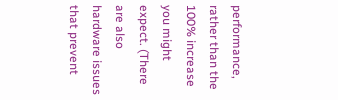performance, rather than the 100% increase you might expect. (There are also hardware issues that prevent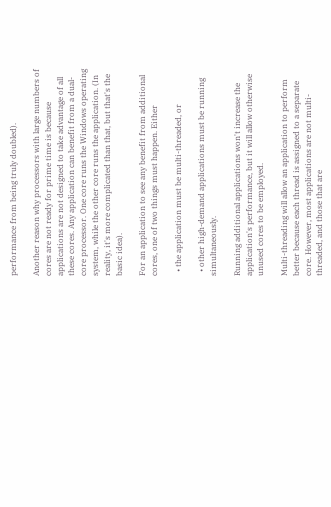performance from being truly doubled).

Another reason why processors with large numbers of cores are not ready for prime time is because applications are not designed to take advantage of all these cores. Any application can benefit from a dual-core processor. One core runs the Windows operating system, while the other core runs the application. (In reality, it's more complicated than that, but that's the basic idea).

For an application to see any benefit from additional cores, one of two things must happen. Either

  • the application must be multi-threaded, or

  • other high-demand applications must be running simultaneously.

Running additional applications won't increase the application's performance, but it will allow otherwise unused cores to be employed.

Multi-threading will allow an application to perform better because each thread is assigned to a separate core. However, most applications are not multi-threaded, and those that are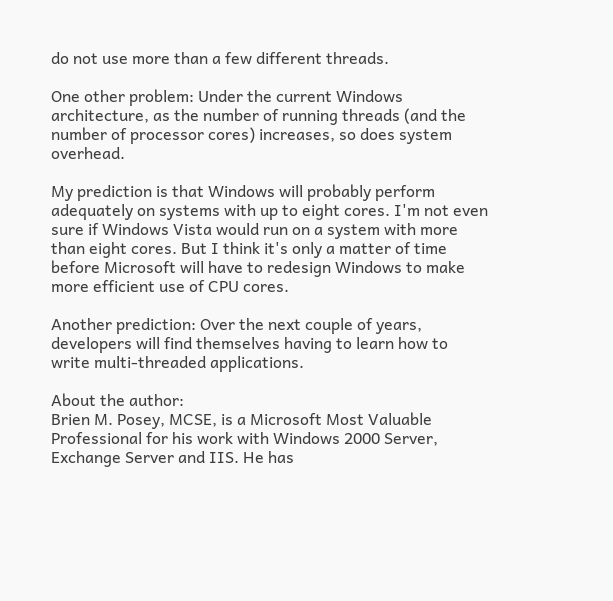do not use more than a few different threads.

One other problem: Under the current Windows architecture, as the number of running threads (and the number of processor cores) increases, so does system overhead.

My prediction is that Windows will probably perform adequately on systems with up to eight cores. I'm not even sure if Windows Vista would run on a system with more than eight cores. But I think it's only a matter of time before Microsoft will have to redesign Windows to make more efficient use of CPU cores.

Another prediction: Over the next couple of years, developers will find themselves having to learn how to write multi-threaded applications.

About the author:
Brien M. Posey, MCSE, is a Microsoft Most Valuable Professional for his work with Windows 2000 Server, Exchange Server and IIS. He has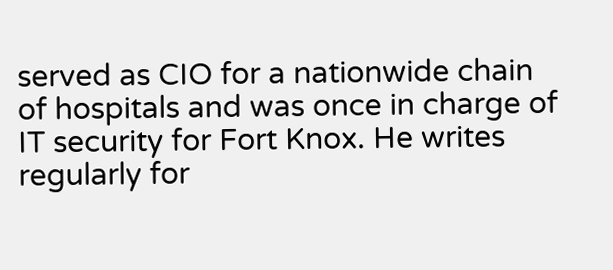served as CIO for a nationwide chain of hospitals and was once in charge of IT security for Fort Knox. He writes regularly for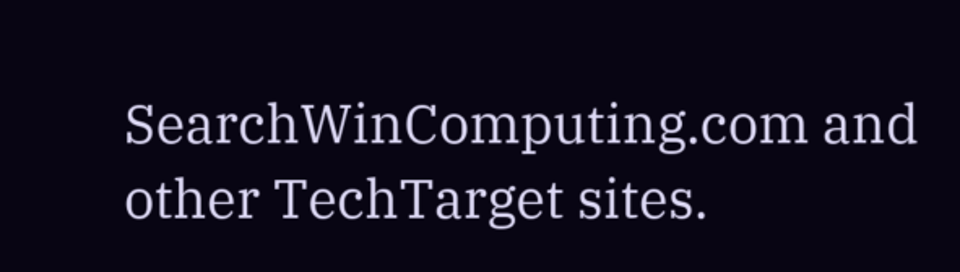SearchWinComputing.com and other TechTarget sites.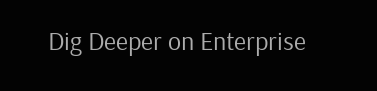Dig Deeper on Enterprise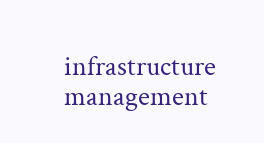infrastructure management